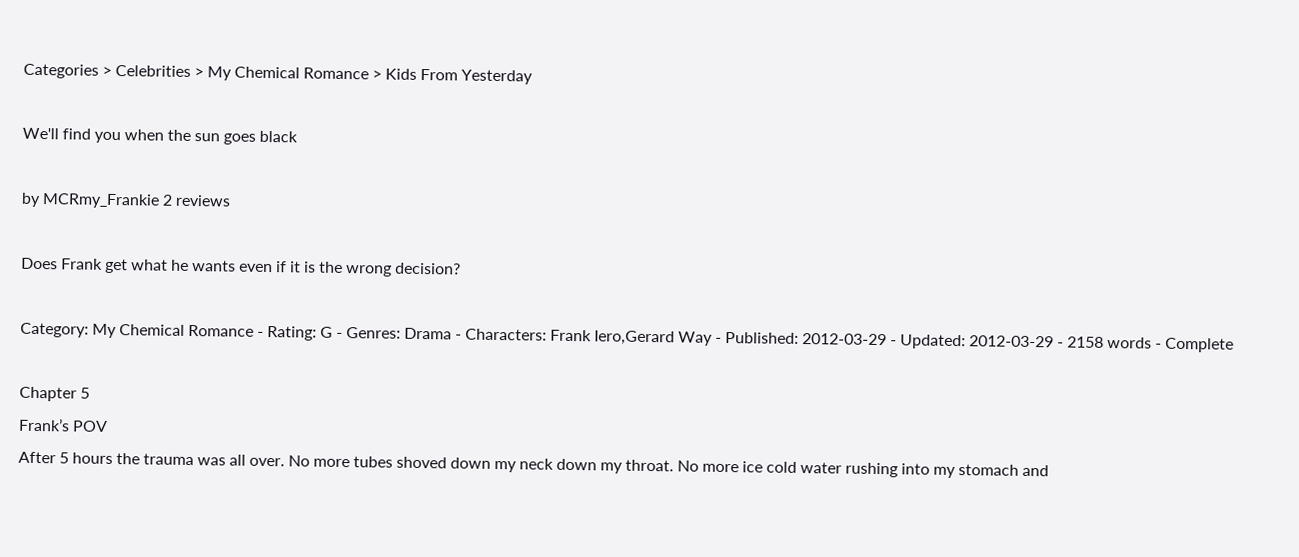Categories > Celebrities > My Chemical Romance > Kids From Yesterday

We'll find you when the sun goes black

by MCRmy_Frankie 2 reviews

Does Frank get what he wants even if it is the wrong decision?

Category: My Chemical Romance - Rating: G - Genres: Drama - Characters: Frank Iero,Gerard Way - Published: 2012-03-29 - Updated: 2012-03-29 - 2158 words - Complete

Chapter 5
Frank’s POV
After 5 hours the trauma was all over. No more tubes shoved down my neck down my throat. No more ice cold water rushing into my stomach and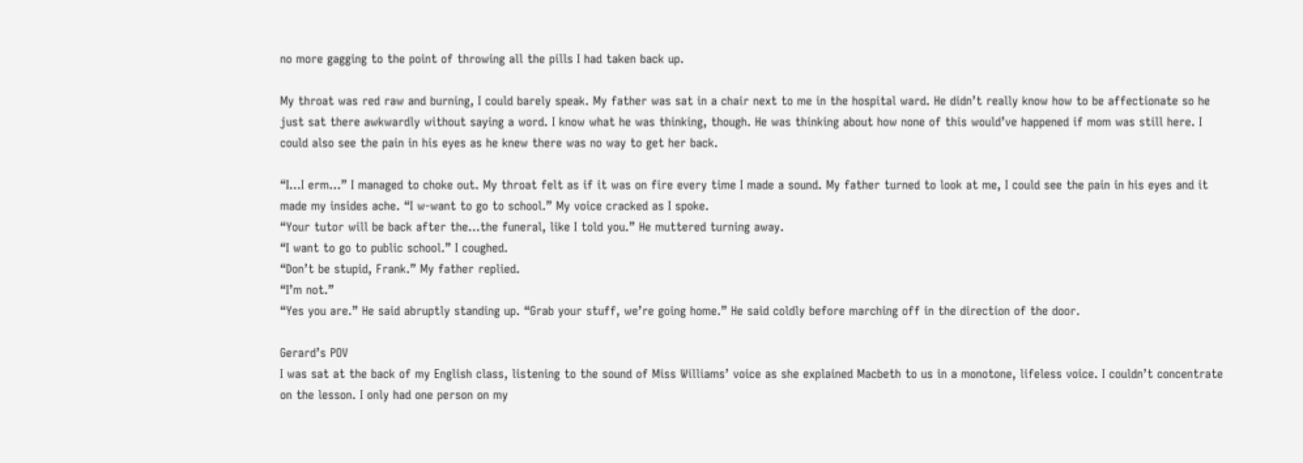no more gagging to the point of throwing all the pills I had taken back up.

My throat was red raw and burning, I could barely speak. My father was sat in a chair next to me in the hospital ward. He didn’t really know how to be affectionate so he just sat there awkwardly without saying a word. I know what he was thinking, though. He was thinking about how none of this would’ve happened if mom was still here. I could also see the pain in his eyes as he knew there was no way to get her back.

“I…I erm…” I managed to choke out. My throat felt as if it was on fire every time I made a sound. My father turned to look at me, I could see the pain in his eyes and it made my insides ache. “I w-want to go to school.” My voice cracked as I spoke.
“Your tutor will be back after the…the funeral, like I told you.” He muttered turning away.
“I want to go to public school.” I coughed.
“Don’t be stupid, Frank.” My father replied.
“I’m not.”
“Yes you are.” He said abruptly standing up. “Grab your stuff, we’re going home.” He said coldly before marching off in the direction of the door.

Gerard’s POV
I was sat at the back of my English class, listening to the sound of Miss Williams’ voice as she explained Macbeth to us in a monotone, lifeless voice. I couldn’t concentrate on the lesson. I only had one person on my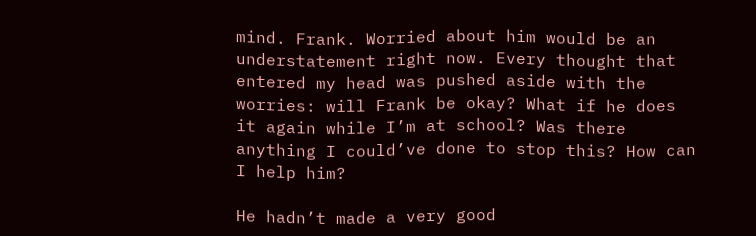mind. Frank. Worried about him would be an understatement right now. Every thought that entered my head was pushed aside with the worries: will Frank be okay? What if he does it again while I’m at school? Was there anything I could’ve done to stop this? How can I help him?

He hadn’t made a very good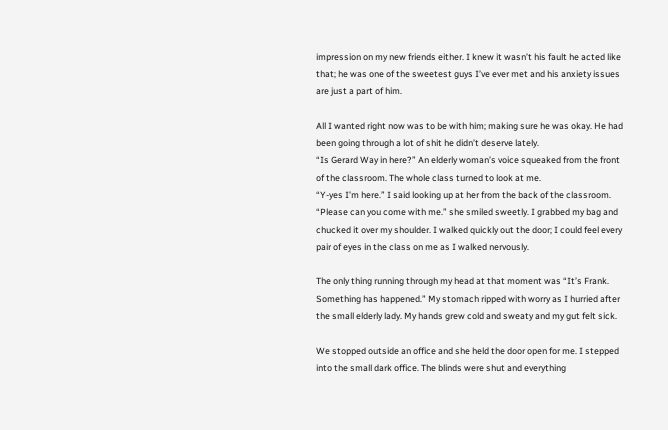impression on my new friends either. I knew it wasn’t his fault he acted like that; he was one of the sweetest guys I’ve ever met and his anxiety issues are just a part of him.

All I wanted right now was to be with him; making sure he was okay. He had been going through a lot of shit he didn’t deserve lately.
“Is Gerard Way in here?” An elderly woman’s voice squeaked from the front of the classroom. The whole class turned to look at me.
“Y-yes I’m here.” I said looking up at her from the back of the classroom.
“Please can you come with me.” she smiled sweetly. I grabbed my bag and chucked it over my shoulder. I walked quickly out the door; I could feel every pair of eyes in the class on me as I walked nervously.

The only thing running through my head at that moment was “It’s Frank. Something has happened.” My stomach ripped with worry as I hurried after the small elderly lady. My hands grew cold and sweaty and my gut felt sick.

We stopped outside an office and she held the door open for me. I stepped into the small dark office. The blinds were shut and everything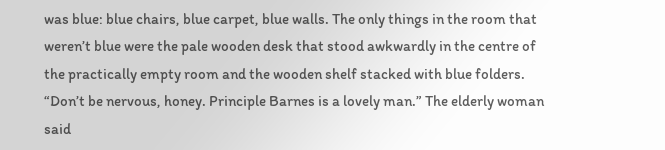was blue: blue chairs, blue carpet, blue walls. The only things in the room that weren’t blue were the pale wooden desk that stood awkwardly in the centre of the practically empty room and the wooden shelf stacked with blue folders.
“Don’t be nervous, honey. Principle Barnes is a lovely man.” The elderly woman said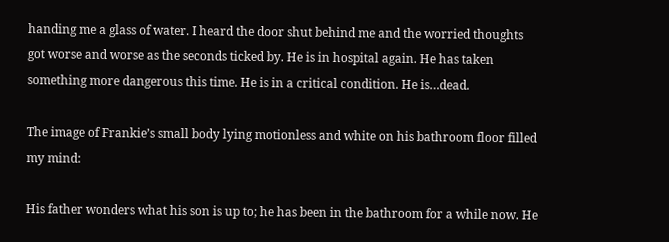handing me a glass of water. I heard the door shut behind me and the worried thoughts got worse and worse as the seconds ticked by. He is in hospital again. He has taken something more dangerous this time. He is in a critical condition. He is…dead.

The image of Frankie’s small body lying motionless and white on his bathroom floor filled my mind:

His father wonders what his son is up to; he has been in the bathroom for a while now. He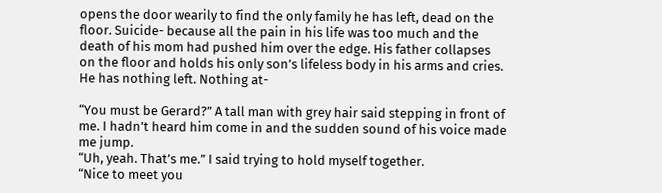opens the door wearily to find the only family he has left, dead on the floor. Suicide- because all the pain in his life was too much and the death of his mom had pushed him over the edge. His father collapses on the floor and holds his only son’s lifeless body in his arms and cries. He has nothing left. Nothing at-

“You must be Gerard?” A tall man with grey hair said stepping in front of me. I hadn’t heard him come in and the sudden sound of his voice made me jump.
“Uh, yeah. That’s me.” I said trying to hold myself together.
“Nice to meet you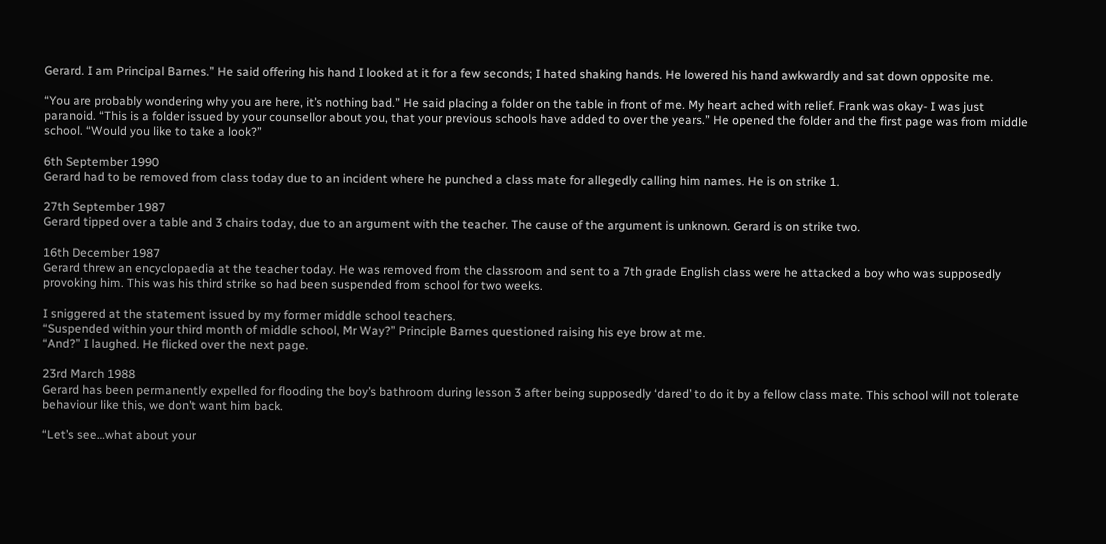Gerard. I am Principal Barnes.” He said offering his hand I looked at it for a few seconds; I hated shaking hands. He lowered his hand awkwardly and sat down opposite me.

“You are probably wondering why you are here, it’s nothing bad.” He said placing a folder on the table in front of me. My heart ached with relief. Frank was okay- I was just paranoid. “This is a folder issued by your counsellor about you, that your previous schools have added to over the years.” He opened the folder and the first page was from middle school. “Would you like to take a look?”

6th September 1990
Gerard had to be removed from class today due to an incident where he punched a class mate for allegedly calling him names. He is on strike 1.

27th September 1987
Gerard tipped over a table and 3 chairs today, due to an argument with the teacher. The cause of the argument is unknown. Gerard is on strike two.

16th December 1987
Gerard threw an encyclopaedia at the teacher today. He was removed from the classroom and sent to a 7th grade English class were he attacked a boy who was supposedly provoking him. This was his third strike so had been suspended from school for two weeks.

I sniggered at the statement issued by my former middle school teachers.
“Suspended within your third month of middle school, Mr Way?” Principle Barnes questioned raising his eye brow at me.
“And?” I laughed. He flicked over the next page.

23rd March 1988
Gerard has been permanently expelled for flooding the boy’s bathroom during lesson 3 after being supposedly ‘dared’ to do it by a fellow class mate. This school will not tolerate behaviour like this, we don’t want him back.

“Let’s see…what about your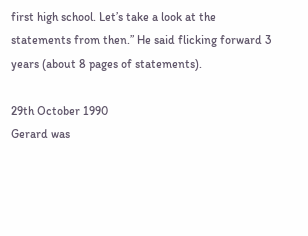first high school. Let’s take a look at the statements from then.” He said flicking forward 3 years (about 8 pages of statements).

29th October 1990
Gerard was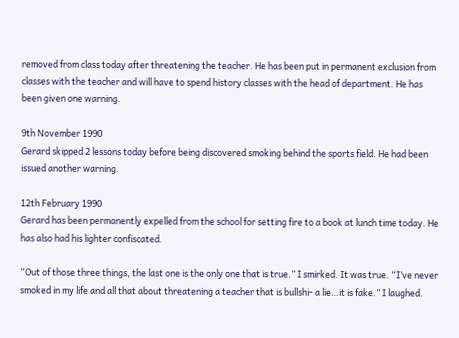removed from class today after threatening the teacher. He has been put in permanent exclusion from classes with the teacher and will have to spend history classes with the head of department. He has been given one warning.

9th November 1990
Gerard skipped 2 lessons today before being discovered smoking behind the sports field. He had been issued another warning.

12th February 1990
Gerard has been permanently expelled from the school for setting fire to a book at lunch time today. He has also had his lighter confiscated.

“Out of those three things, the last one is the only one that is true.” I smirked. It was true. “I’ve never smoked in my life and all that about threatening a teacher that is bullshi- a lie…it is fake.” I laughed.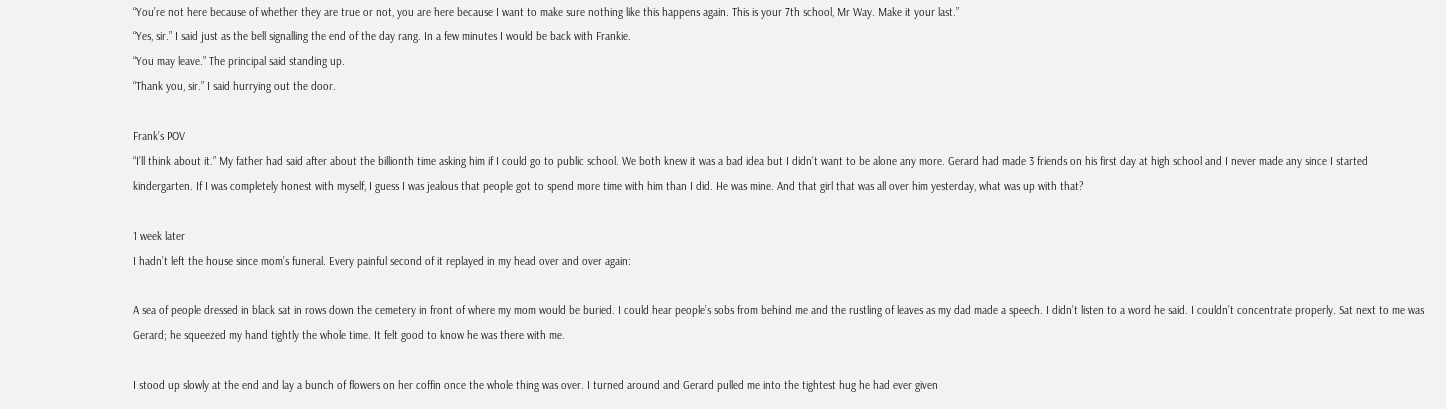“You’re not here because of whether they are true or not, you are here because I want to make sure nothing like this happens again. This is your 7th school, Mr Way. Make it your last.”
“Yes, sir.” I said just as the bell signalling the end of the day rang. In a few minutes I would be back with Frankie.
“You may leave.” The principal said standing up.
“Thank you, sir.” I said hurrying out the door.

Frank’s POV
“I’ll think about it.” My father had said after about the billionth time asking him if I could go to public school. We both knew it was a bad idea but I didn’t want to be alone any more. Gerard had made 3 friends on his first day at high school and I never made any since I started kindergarten. If I was completely honest with myself, I guess I was jealous that people got to spend more time with him than I did. He was mine. And that girl that was all over him yesterday, what was up with that?

1 week later
I hadn’t left the house since mom’s funeral. Every painful second of it replayed in my head over and over again:

A sea of people dressed in black sat in rows down the cemetery in front of where my mom would be buried. I could hear people’s sobs from behind me and the rustling of leaves as my dad made a speech. I didn’t listen to a word he said. I couldn’t concentrate properly. Sat next to me was Gerard; he squeezed my hand tightly the whole time. It felt good to know he was there with me.

I stood up slowly at the end and lay a bunch of flowers on her coffin once the whole thing was over. I turned around and Gerard pulled me into the tightest hug he had ever given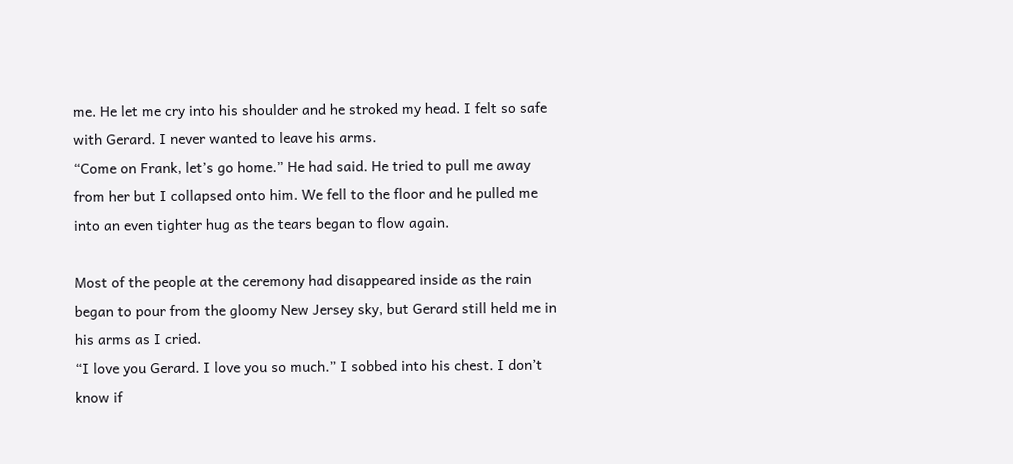me. He let me cry into his shoulder and he stroked my head. I felt so safe with Gerard. I never wanted to leave his arms.
“Come on Frank, let’s go home.” He had said. He tried to pull me away from her but I collapsed onto him. We fell to the floor and he pulled me into an even tighter hug as the tears began to flow again.

Most of the people at the ceremony had disappeared inside as the rain began to pour from the gloomy New Jersey sky, but Gerard still held me in his arms as I cried.
“I love you Gerard. I love you so much.” I sobbed into his chest. I don’t know if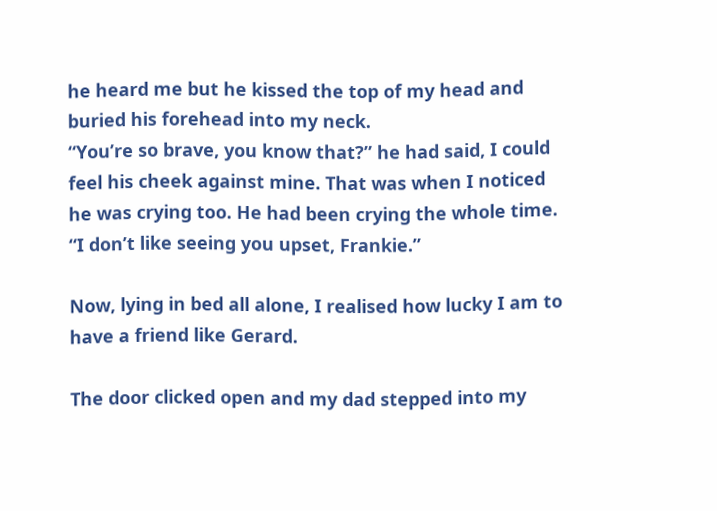he heard me but he kissed the top of my head and buried his forehead into my neck.
“You’re so brave, you know that?” he had said, I could feel his cheek against mine. That was when I noticed he was crying too. He had been crying the whole time. “I don’t like seeing you upset, Frankie.”

Now, lying in bed all alone, I realised how lucky I am to have a friend like Gerard.

The door clicked open and my dad stepped into my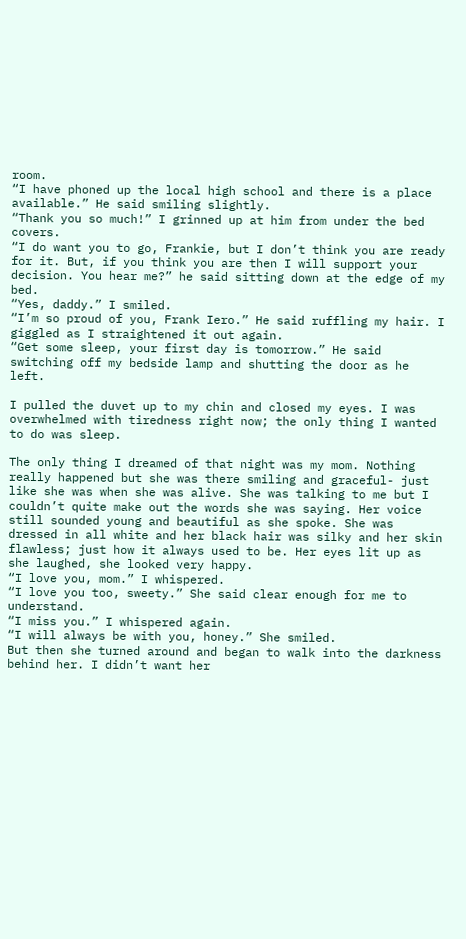room.
“I have phoned up the local high school and there is a place available.” He said smiling slightly.
“Thank you so much!” I grinned up at him from under the bed covers.
“I do want you to go, Frankie, but I don’t think you are ready for it. But, if you think you are then I will support your decision. You hear me?” he said sitting down at the edge of my bed.
“Yes, daddy.” I smiled.
“I’m so proud of you, Frank Iero.” He said ruffling my hair. I giggled as I straightened it out again.
“Get some sleep, your first day is tomorrow.” He said switching off my bedside lamp and shutting the door as he left.

I pulled the duvet up to my chin and closed my eyes. I was overwhelmed with tiredness right now; the only thing I wanted to do was sleep.

The only thing I dreamed of that night was my mom. Nothing really happened but she was there smiling and graceful- just like she was when she was alive. She was talking to me but I couldn’t quite make out the words she was saying. Her voice still sounded young and beautiful as she spoke. She was dressed in all white and her black hair was silky and her skin flawless; just how it always used to be. Her eyes lit up as she laughed, she looked very happy.
“I love you, mom.” I whispered.
“I love you too, sweety.” She said clear enough for me to understand.
“I miss you.” I whispered again.
“I will always be with you, honey.” She smiled.
But then she turned around and began to walk into the darkness behind her. I didn’t want her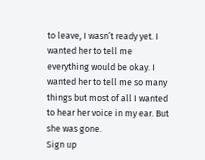to leave, I wasn’t ready yet. I wanted her to tell me everything would be okay. I wanted her to tell me so many things but most of all I wanted to hear her voice in my ear. But she was gone.
Sign up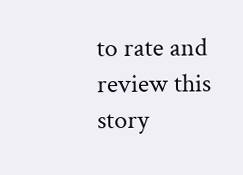to rate and review this story